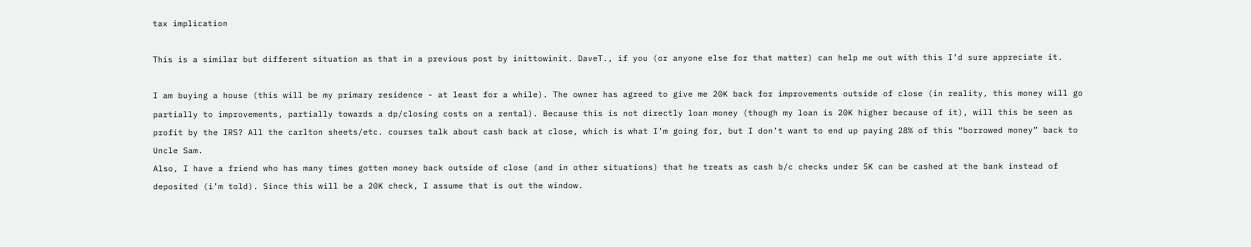tax implication

This is a similar but different situation as that in a previous post by inittowinit. DaveT., if you (or anyone else for that matter) can help me out with this I’d sure appreciate it.

I am buying a house (this will be my primary residence - at least for a while). The owner has agreed to give me 20K back for improvements outside of close (in reality, this money will go partially to improvements, partially towards a dp/closing costs on a rental). Because this is not directly loan money (though my loan is 20K higher because of it), will this be seen as profit by the IRS? All the carlton sheets/etc. courses talk about cash back at close, which is what I’m going for, but I don’t want to end up paying 28% of this “borrowed money” back to Uncle Sam.
Also, I have a friend who has many times gotten money back outside of close (and in other situations) that he treats as cash b/c checks under 5K can be cashed at the bank instead of deposited (i’m told). Since this will be a 20K check, I assume that is out the window.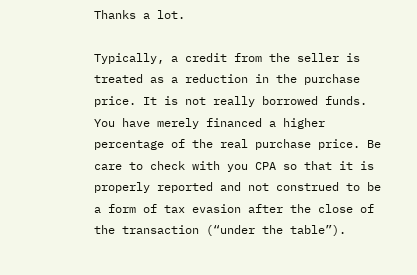Thanks a lot.

Typically, a credit from the seller is treated as a reduction in the purchase price. It is not really borrowed funds. You have merely financed a higher percentage of the real purchase price. Be care to check with you CPA so that it is properly reported and not construed to be a form of tax evasion after the close of the transaction (“under the table”).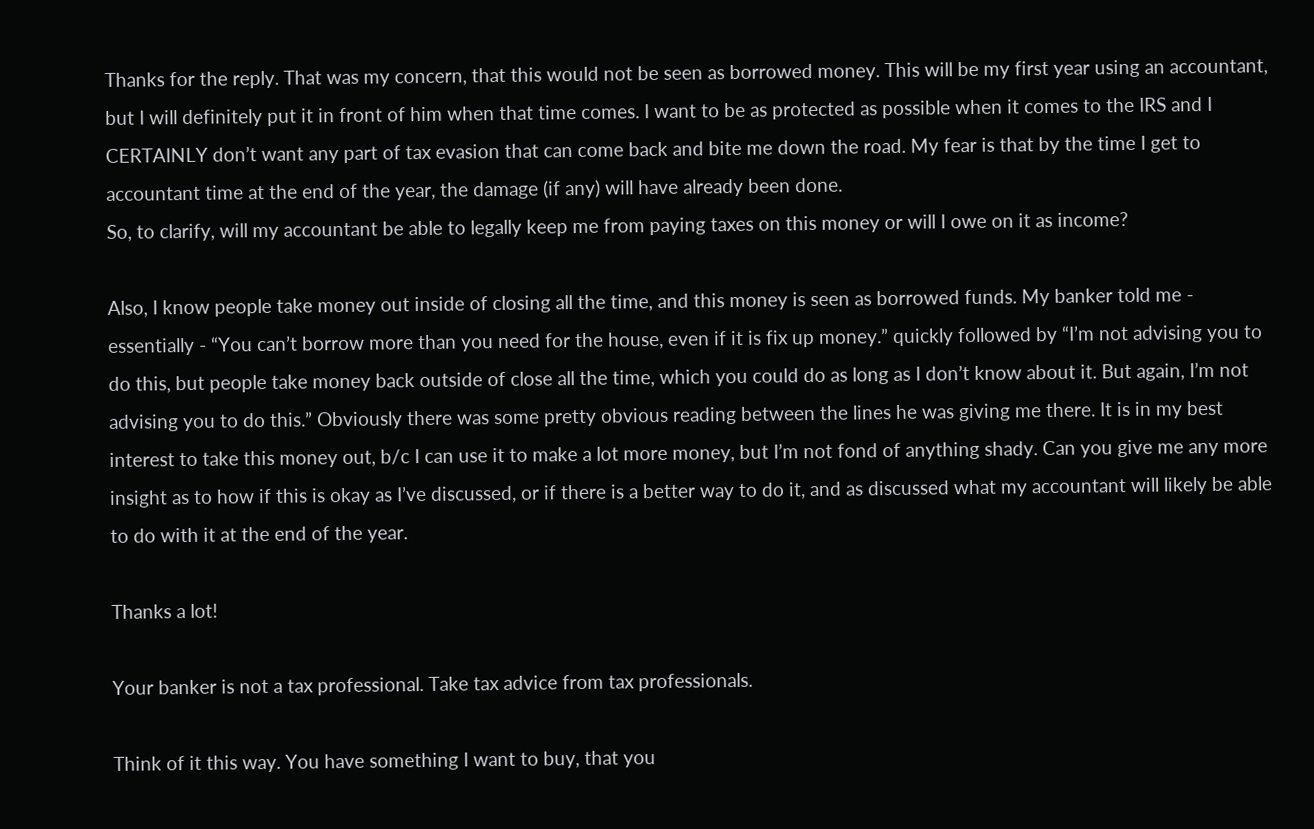Thanks for the reply. That was my concern, that this would not be seen as borrowed money. This will be my first year using an accountant, but I will definitely put it in front of him when that time comes. I want to be as protected as possible when it comes to the IRS and I CERTAINLY don’t want any part of tax evasion that can come back and bite me down the road. My fear is that by the time I get to accountant time at the end of the year, the damage (if any) will have already been done.
So, to clarify, will my accountant be able to legally keep me from paying taxes on this money or will I owe on it as income?

Also, I know people take money out inside of closing all the time, and this money is seen as borrowed funds. My banker told me - essentially - “You can’t borrow more than you need for the house, even if it is fix up money.” quickly followed by “I’m not advising you to do this, but people take money back outside of close all the time, which you could do as long as I don’t know about it. But again, I’m not advising you to do this.” Obviously there was some pretty obvious reading between the lines he was giving me there. It is in my best interest to take this money out, b/c I can use it to make a lot more money, but I’m not fond of anything shady. Can you give me any more insight as to how if this is okay as I’ve discussed, or if there is a better way to do it, and as discussed what my accountant will likely be able to do with it at the end of the year.

Thanks a lot!

Your banker is not a tax professional. Take tax advice from tax professionals.

Think of it this way. You have something I want to buy, that you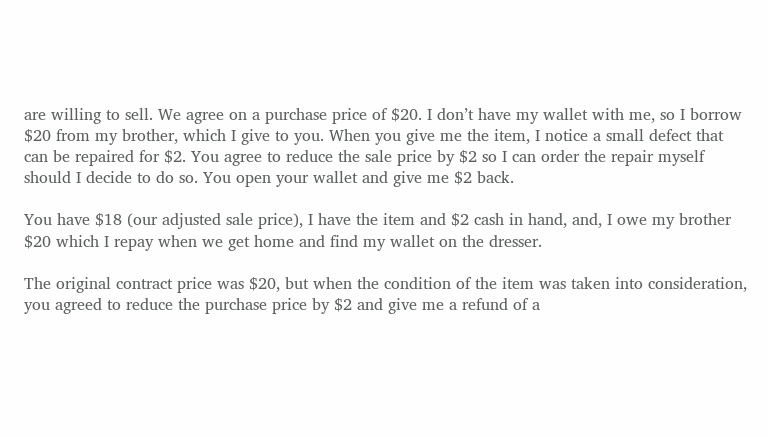are willing to sell. We agree on a purchase price of $20. I don’t have my wallet with me, so I borrow $20 from my brother, which I give to you. When you give me the item, I notice a small defect that can be repaired for $2. You agree to reduce the sale price by $2 so I can order the repair myself should I decide to do so. You open your wallet and give me $2 back.

You have $18 (our adjusted sale price), I have the item and $2 cash in hand, and, I owe my brother $20 which I repay when we get home and find my wallet on the dresser.

The original contract price was $20, but when the condition of the item was taken into consideration, you agreed to reduce the purchase price by $2 and give me a refund of a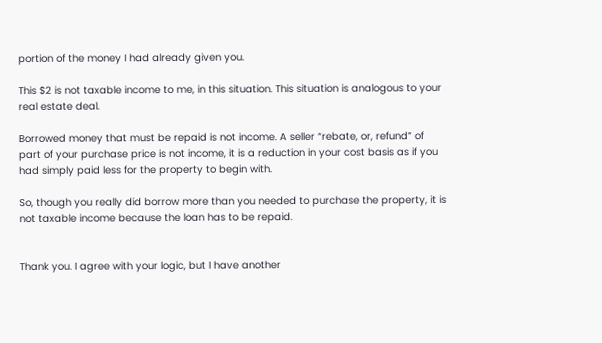portion of the money I had already given you.

This $2 is not taxable income to me, in this situation. This situation is analogous to your real estate deal.

Borrowed money that must be repaid is not income. A seller “rebate, or, refund” of part of your purchase price is not income, it is a reduction in your cost basis as if you had simply paid less for the property to begin with.

So, though you really did borrow more than you needed to purchase the property, it is not taxable income because the loan has to be repaid.


Thank you. I agree with your logic, but I have another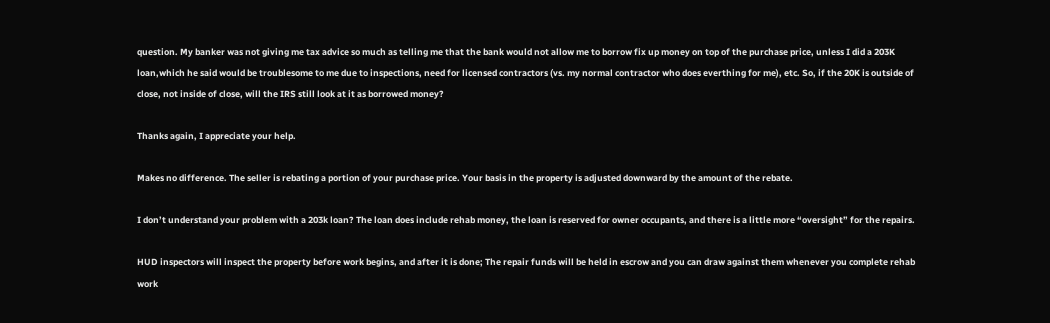question. My banker was not giving me tax advice so much as telling me that the bank would not allow me to borrow fix up money on top of the purchase price, unless I did a 203K loan,which he said would be troublesome to me due to inspections, need for licensed contractors (vs. my normal contractor who does everthing for me), etc. So, if the 20K is outside of close, not inside of close, will the IRS still look at it as borrowed money?

Thanks again, I appreciate your help.

Makes no difference. The seller is rebating a portion of your purchase price. Your basis in the property is adjusted downward by the amount of the rebate.

I don’t understand your problem with a 203k loan? The loan does include rehab money, the loan is reserved for owner occupants, and there is a little more “oversight” for the repairs.

HUD inspectors will inspect the property before work begins, and after it is done; The repair funds will be held in escrow and you can draw against them whenever you complete rehab work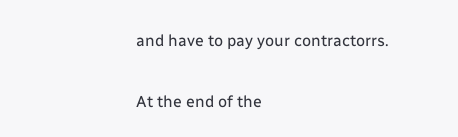and have to pay your contractorrs.

At the end of the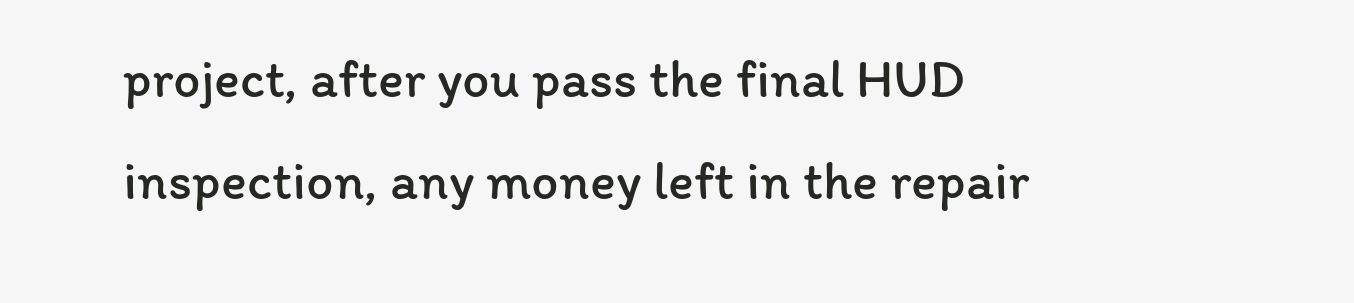project, after you pass the final HUD inspection, any money left in the repair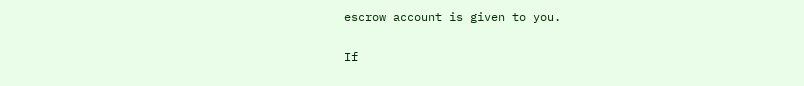escrow account is given to you.

If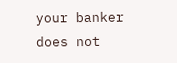your banker does not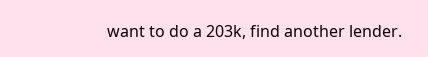want to do a 203k, find another lender.